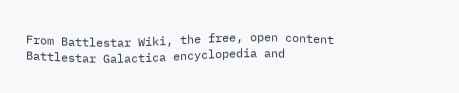From Battlestar Wiki, the free, open content Battlestar Galactica encyclopedia and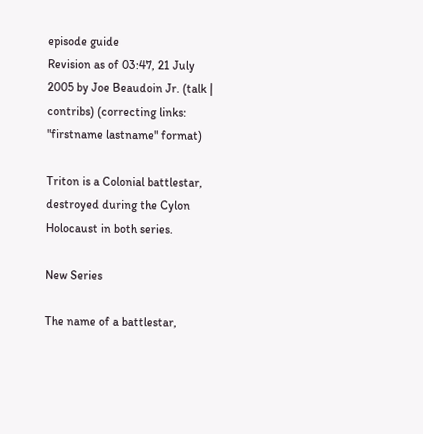episode guide
Revision as of 03:47, 21 July 2005 by Joe Beaudoin Jr. (talk | contribs) (correcting links: "firstname lastname" format)

Triton is a Colonial battlestar, destroyed during the Cylon Holocaust in both series.

New Series

The name of a battlestar,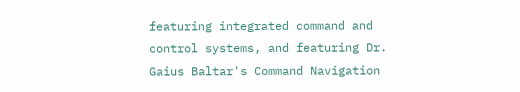featuring integrated command and control systems, and featuring Dr. Gaius Baltar's Command Navigation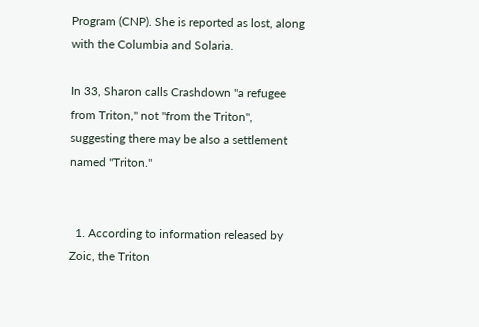Program (CNP). She is reported as lost, along with the Columbia and Solaria.

In 33, Sharon calls Crashdown "a refugee from Triton," not "from the Triton", suggesting there may be also a settlement named "Triton."


  1. According to information released by Zoic, the Triton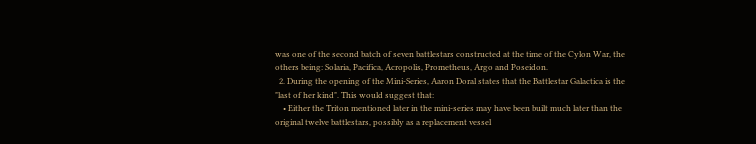was one of the second batch of seven battlestars constructed at the time of the Cylon War, the others being: Solaria, Pacifica, Acropolis, Prometheus, Argo and Poseidon.
  2. During the opening of the Mini-Series, Aaron Doral states that the Battlestar Galactica is the "last of her kind". This would suggest that:
    • Either the Triton mentioned later in the mini-series may have been built much later than the original twelve battlestars, possibly as a replacement vessel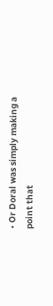• Or Doral was simply making a point that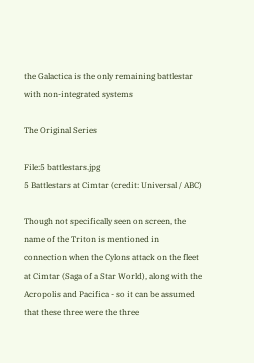the Galactica is the only remaining battlestar with non-integrated systems

The Original Series

File:5 battlestars.jpg
5 Battlestars at Cimtar (credit: Universal / ABC)

Though not specifically seen on screen, the name of the Triton is mentioned in connection when the Cylons attack on the fleet at Cimtar (Saga of a Star World), along with the Acropolis and Pacifica - so it can be assumed that these three were the three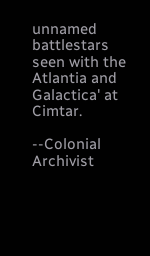unnamed battlestars seen with the Atlantia and Galactica' at Cimtar.

--Colonial Archivist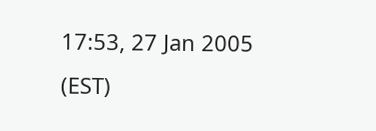17:53, 27 Jan 2005 (EST)